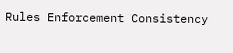Rules Enforcement Consistency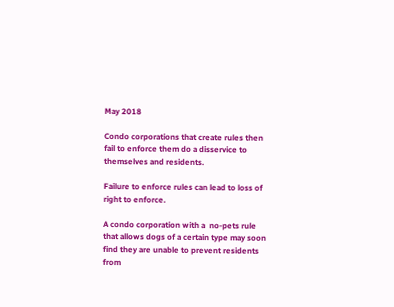May 2018

Condo corporations that create rules then fail to enforce them do a disservice to themselves and residents.

Failure to enforce rules can lead to loss of right to enforce.

A condo corporation with a  no-pets rule that allows dogs of a certain type may soon find they are unable to prevent residents from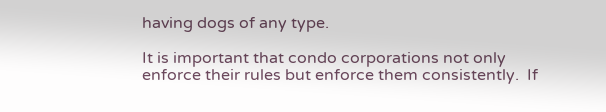having dogs of any type.

It is important that condo corporations not only enforce their rules but enforce them consistently.  If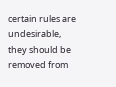certain rules are undesirable, they should be removed from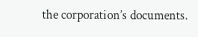the corporation’s documents.